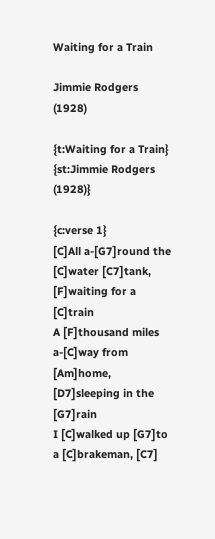Waiting for a Train

Jimmie Rodgers (1928)

{t:Waiting for a Train}
{st:Jimmie Rodgers (1928)}

{c:verse 1}
[C]All a-[G7]round the [C]water [C7]tank, [F]waiting for a [C]train
A [F]thousand miles a-[C]way from [Am]home, [D7]sleeping in the [G7]rain
I [C]walked up [G7]to a [C]brakeman, [C7]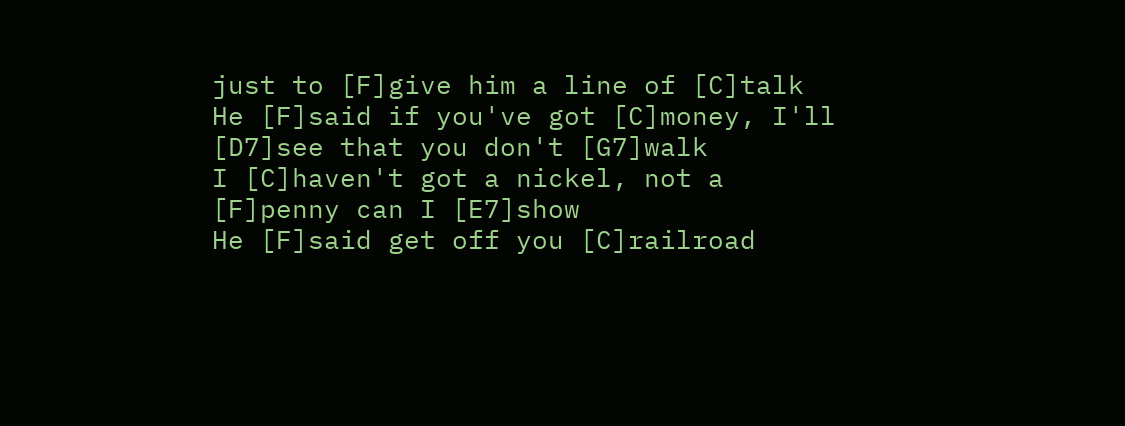just to [F]give him a line of [C]talk
He [F]said if you've got [C]money, I'll [D7]see that you don't [G7]walk
I [C]haven't got a nickel, not a [F]penny can I [E7]show
He [F]said get off you [C]railroad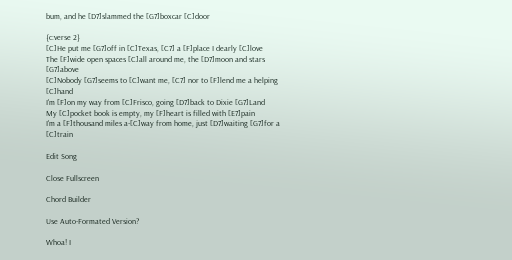bum, and he [D7]slammed the [G7]boxcar [C]door

{c:verse 2}
[C]He put me [G7]off in [C]Texas, [C7] a [F]place I dearly [C]love
The [F]wide open spaces [C]all around me, the [D7]moon and stars [G7]above
[C]Nobody [G7]seems to [C]want me, [C7] nor to [F]lend me a helping [C]hand
I'm [F]on my way from [C]Frisco, going [D7]back to Dixie [G7]Land
My [C]pocket book is empty, my [F]heart is filled with [E7]pain
I'm a [F]thousand miles a-[C]way from home, just [D7]waiting [G7]for a [C]train

Edit Song

Close Fullscreen

Chord Builder

Use Auto-Formated Version?

Whoa! I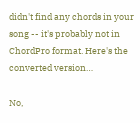didn't find any chords in your song -- it's probably not in ChordPro format. Here's the converted version…

No,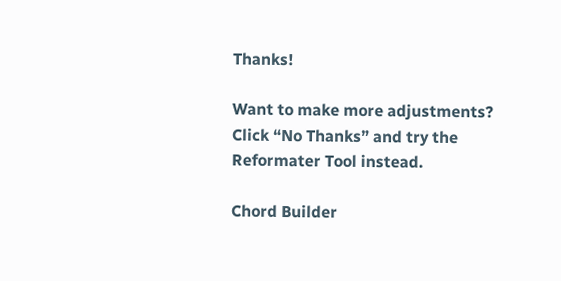Thanks!

Want to make more adjustments? Click “No Thanks” and try the Reformater Tool instead.

Chord Builder